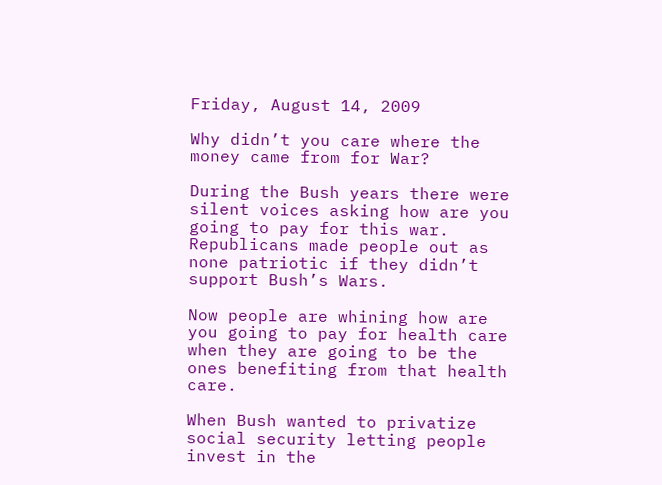Friday, August 14, 2009

Why didn’t you care where the money came from for War?

During the Bush years there were silent voices asking how are you going to pay for this war. Republicans made people out as none patriotic if they didn’t support Bush’s Wars.

Now people are whining how are you going to pay for health care when they are going to be the ones benefiting from that health care.

When Bush wanted to privatize social security letting people invest in the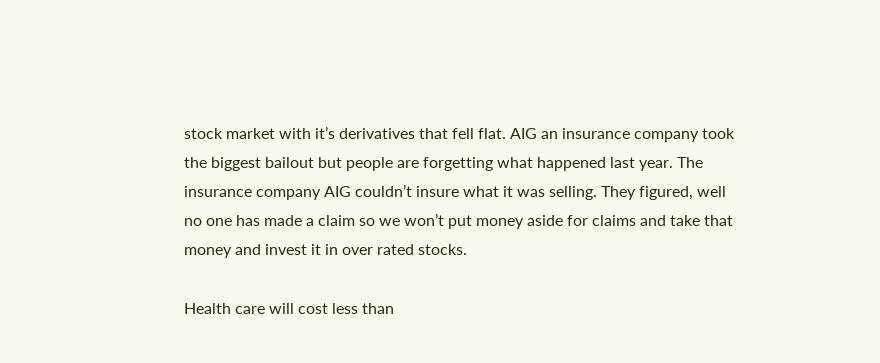stock market with it’s derivatives that fell flat. AIG an insurance company took the biggest bailout but people are forgetting what happened last year. The insurance company AIG couldn’t insure what it was selling. They figured, well no one has made a claim so we won’t put money aside for claims and take that money and invest it in over rated stocks.

Health care will cost less than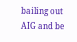bailing out AIG and be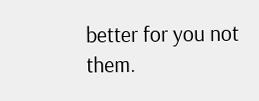better for you not them.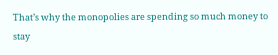That’s why the monopolies are spending so much money to stay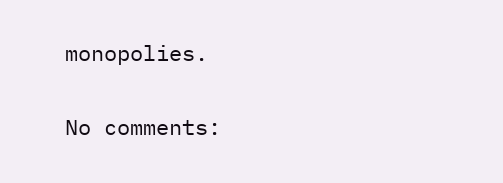monopolies.

No comments: